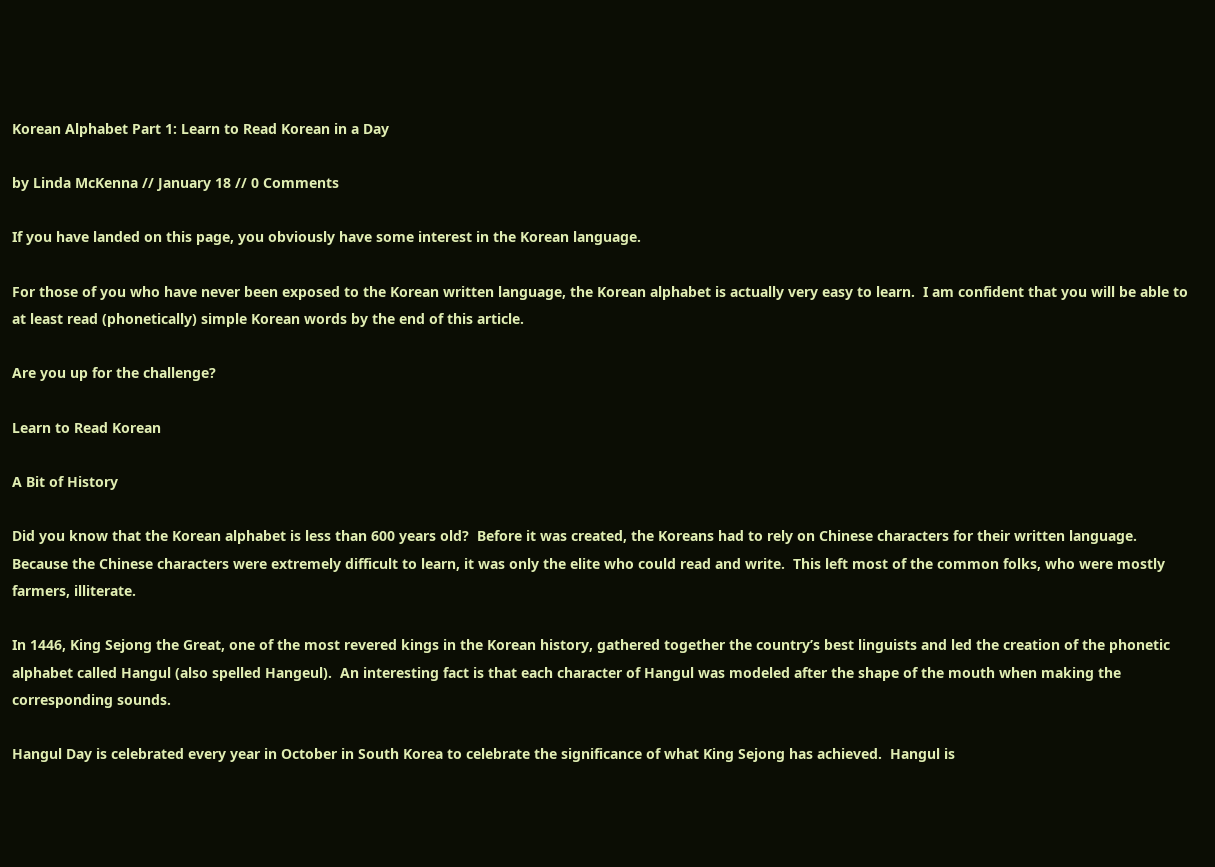Korean Alphabet Part 1: Learn to Read Korean in a Day

by Linda McKenna // January 18 // 0 Comments

If you have landed on this page, you obviously have some interest in the Korean language.

For those of you who have never been exposed to the Korean written language, the Korean alphabet is actually very easy to learn.  I am confident that you will be able to at least read (phonetically) simple Korean words by the end of this article.

Are you up for the challenge?

Learn to Read Korean

A Bit of History

Did you know that the Korean alphabet is less than 600 years old?  Before it was created, the Koreans had to rely on Chinese characters for their written language.  Because the Chinese characters were extremely difficult to learn, it was only the elite who could read and write.  This left most of the common folks, who were mostly farmers, illiterate.

In 1446, King Sejong the Great, one of the most revered kings in the Korean history, gathered together the country’s best linguists and led the creation of the phonetic alphabet called Hangul (also spelled Hangeul).  An interesting fact is that each character of Hangul was modeled after the shape of the mouth when making the corresponding sounds.

Hangul Day is celebrated every year in October in South Korea to celebrate the significance of what King Sejong has achieved.  Hangul is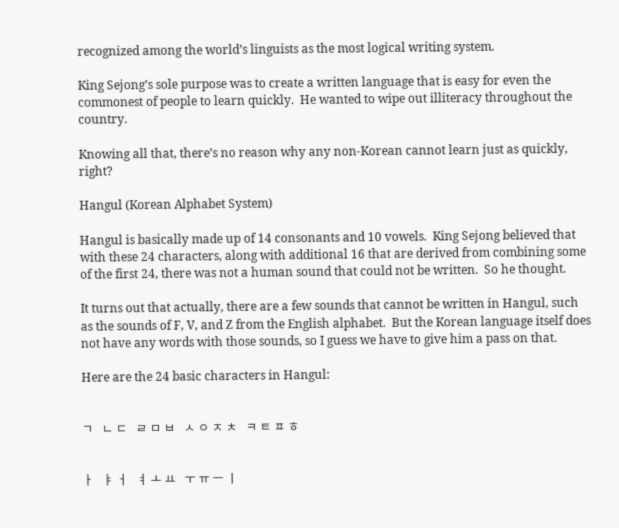recognized among the world’s linguists as the most logical writing system.

King Sejong’s sole purpose was to create a written language that is easy for even the commonest of people to learn quickly.  He wanted to wipe out illiteracy throughout the country.

Knowing all that, there’s no reason why any non-Korean cannot learn just as quickly, right?

Hangul (Korean Alphabet System)

Hangul is basically made up of 14 consonants and 10 vowels.  King Sejong believed that with these 24 characters, along with additional 16 that are derived from combining some of the first 24, there was not a human sound that could not be written.  So he thought.

It turns out that actually, there are a few sounds that cannot be written in Hangul, such as the sounds of F, V, and Z from the English alphabet.  But the Korean language itself does not have any words with those sounds, so I guess we have to give him a pass on that.

Here are the 24 basic characters in Hangul:


ㄱ   ㄴ ㄷ   ㄹ ㅁ ㅂ   ㅅ ㅇ ㅈ ㅊ   ㅋ ㅌ ㅍ ㅎ


ㅏ   ㅑ ㅓ   ㅕ ㅗ ㅛ   ㅜ ㅠ ㅡ ㅣ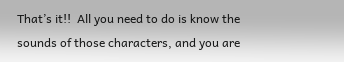That’s it!!  All you need to do is know the sounds of those characters, and you are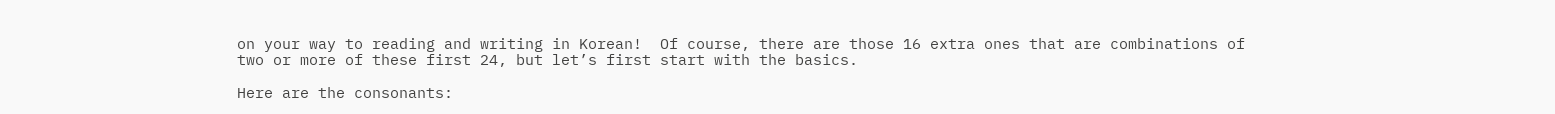on your way to reading and writing in Korean!  Of course, there are those 16 extra ones that are combinations of two or more of these first 24, but let’s first start with the basics.

Here are the consonants: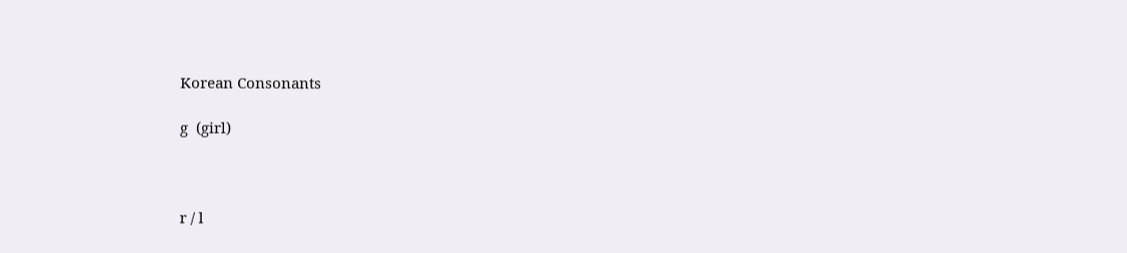Korean Consonants

g  (girl)



r / l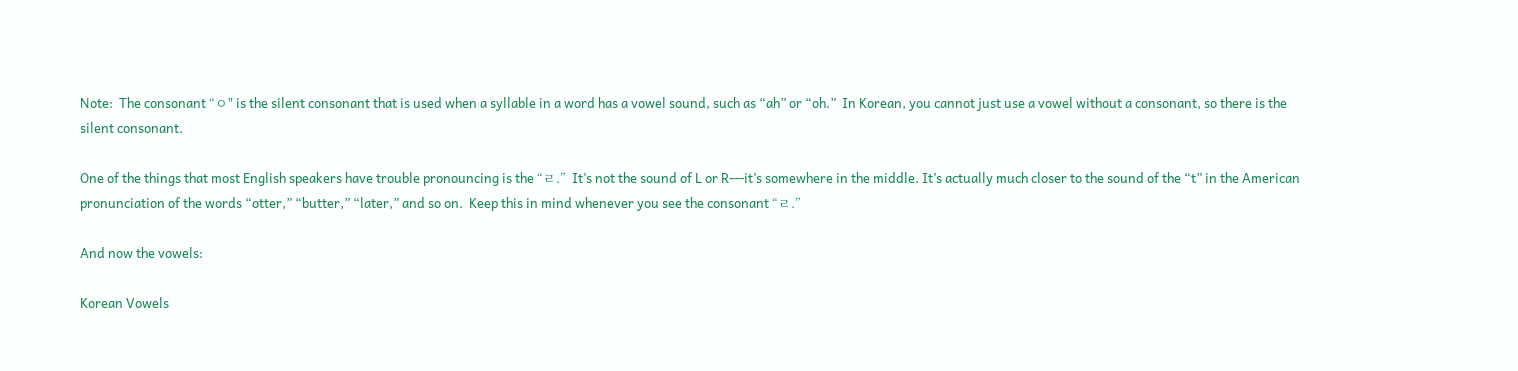Note:  The consonant “ㅇ" is the silent consonant that is used when a syllable in a word has a vowel sound, such as “ah” or “oh.”  In Korean, you cannot just use a vowel without a consonant, so there is the silent consonant.

One of the things that most English speakers have trouble pronouncing is the “ㄹ.”  It’s not the sound of L or R---it’s somewhere in the middle. It’s actually much closer to the sound of the “t” in the American pronunciation of the words “otter,” “butter,” “later,” and so on.  Keep this in mind whenever you see the consonant “ㄹ.”

And now the vowels:

Korean Vowels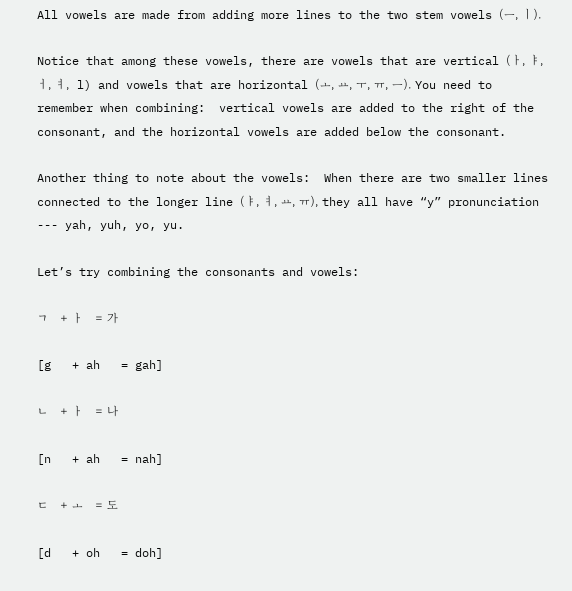All vowels are made from adding more lines to the two stem vowels (ㅡ, ㅣ).

Notice that among these vowels, there are vowels that are vertical (ㅏ, ㅑ, ㅓ, ㅕ,  l) and vowels that are horizontal (ㅗ, ㅛ, ㅜ, ㅠ, ㅡ). You need to remember when combining:  vertical vowels are added to the right of the consonant, and the horizontal vowels are added below the consonant.

Another thing to note about the vowels:  When there are two smaller lines connected to the longer line (ㅑ, ㅕ, ㅛ, ㅠ), they all have “y” pronunciation --- yah, yuh, yo, yu.

Let’s try combining the consonants and vowels:

ㄱ   + ㅏ   = 가

[g   + ah   = gah]

ㄴ   + ㅏ   = 나

[n   + ah   = nah]

ㄷ   + ㅗ   = 도

[d   + oh   = doh]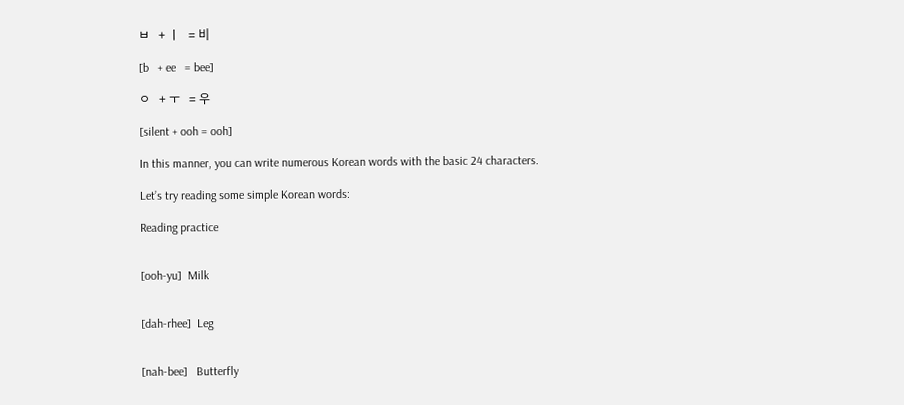ㅂ   + ㅣ   = 비

[b   + ee   = bee]

ㅇ   + ㅜ   = 우

[silent + ooh = ooh]

In this manner, you can write numerous Korean words with the basic 24 characters.

Let’s try reading some simple Korean words:

Reading practice


[ooh-yu]  Milk


[dah-rhee]  Leg


[nah-bee]   Butterfly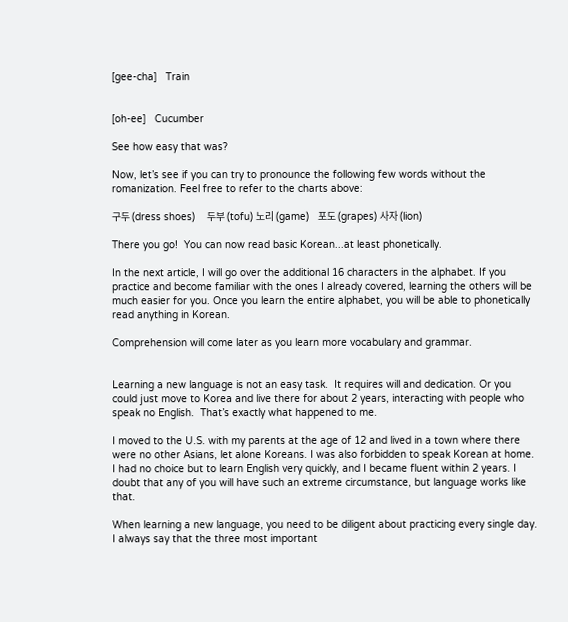[gee-cha]   Train


[oh-ee]   Cucumber

See how easy that was?

Now, let’s see if you can try to pronounce the following few words without the romanization. Feel free to refer to the charts above:

구두 (dress shoes)    두부 (tofu) 노리 (game)   포도 (grapes) 사자 (lion)

There you go!  You can now read basic Korean...at least phonetically.

In the next article, I will go over the additional 16 characters in the alphabet. If you practice and become familiar with the ones I already covered, learning the others will be much easier for you. Once you learn the entire alphabet, you will be able to phonetically read anything in Korean.

Comprehension will come later as you learn more vocabulary and grammar.


Learning a new language is not an easy task.  It requires will and dedication. Or you could just move to Korea and live there for about 2 years, interacting with people who speak no English.  That’s exactly what happened to me.

I moved to the U.S. with my parents at the age of 12 and lived in a town where there were no other Asians, let alone Koreans. I was also forbidden to speak Korean at home.  I had no choice but to learn English very quickly, and I became fluent within 2 years. I doubt that any of you will have such an extreme circumstance, but language works like that.

When learning a new language, you need to be diligent about practicing every single day.  I always say that the three most important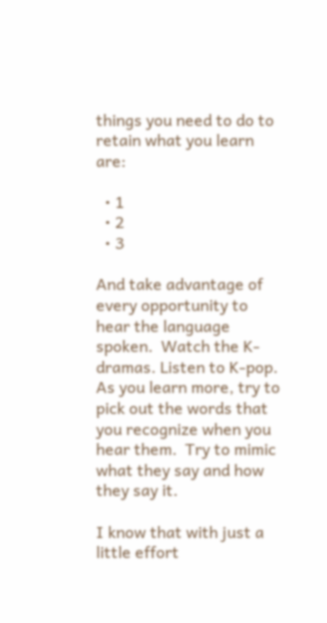things you need to do to retain what you learn are:

  • 1
  • 2
  • 3

And take advantage of every opportunity to hear the language spoken.  Watch the K-dramas. Listen to K-pop.  As you learn more, try to pick out the words that you recognize when you hear them.  Try to mimic what they say and how they say it.

I know that with just a little effort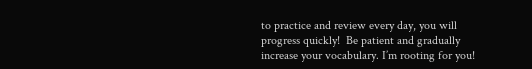to practice and review every day, you will progress quickly!  Be patient and gradually increase your vocabulary. I’m rooting for you!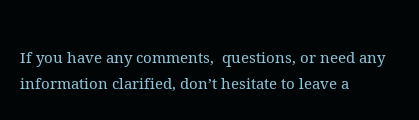If you have any comments,  questions, or need any information clarified, don’t hesitate to leave a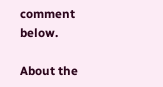comment below.

About the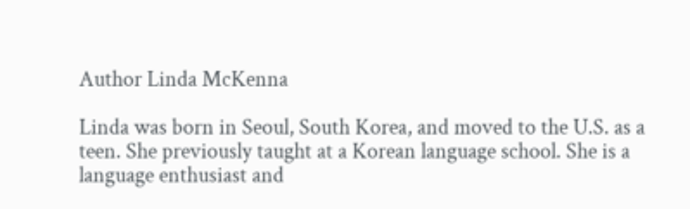Author Linda McKenna

Linda was born in Seoul, South Korea, and moved to the U.S. as a teen. She previously taught at a Korean language school. She is a language enthusiast and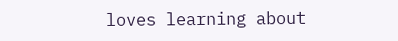loves learning about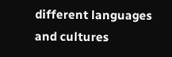different languages and cultures